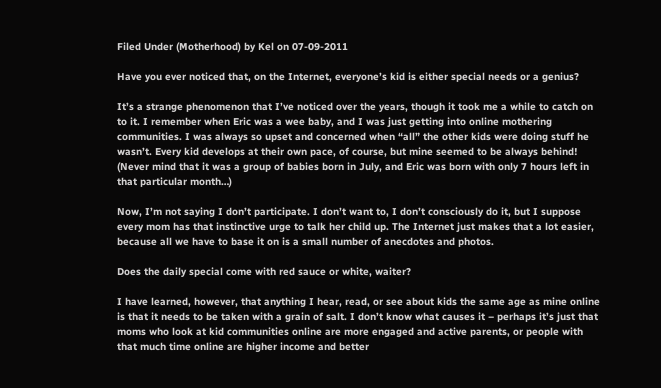Filed Under (Motherhood) by Kel on 07-09-2011

Have you ever noticed that, on the Internet, everyone’s kid is either special needs or a genius?

It’s a strange phenomenon that I’ve noticed over the years, though it took me a while to catch on to it. I remember when Eric was a wee baby, and I was just getting into online mothering communities. I was always so upset and concerned when “all” the other kids were doing stuff he wasn’t. Every kid develops at their own pace, of course, but mine seemed to be always behind! (Never mind that it was a group of babies born in July, and Eric was born with only 7 hours left in that particular month…)

Now, I’m not saying I don’t participate. I don’t want to, I don’t consciously do it, but I suppose every mom has that instinctive urge to talk her child up. The Internet just makes that a lot easier, because all we have to base it on is a small number of anecdotes and photos.

Does the daily special come with red sauce or white, waiter?

I have learned, however, that anything I hear, read, or see about kids the same age as mine online is that it needs to be taken with a grain of salt. I don’t know what causes it – perhaps it’s just that moms who look at kid communities online are more engaged and active parents, or people with that much time online are higher income and better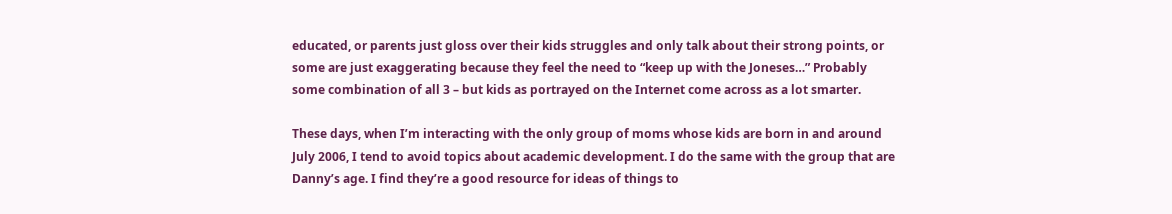educated, or parents just gloss over their kids struggles and only talk about their strong points, or some are just exaggerating because they feel the need to “keep up with the Joneses…” Probably some combination of all 3 – but kids as portrayed on the Internet come across as a lot smarter.

These days, when I’m interacting with the only group of moms whose kids are born in and around July 2006, I tend to avoid topics about academic development. I do the same with the group that are Danny’s age. I find they’re a good resource for ideas of things to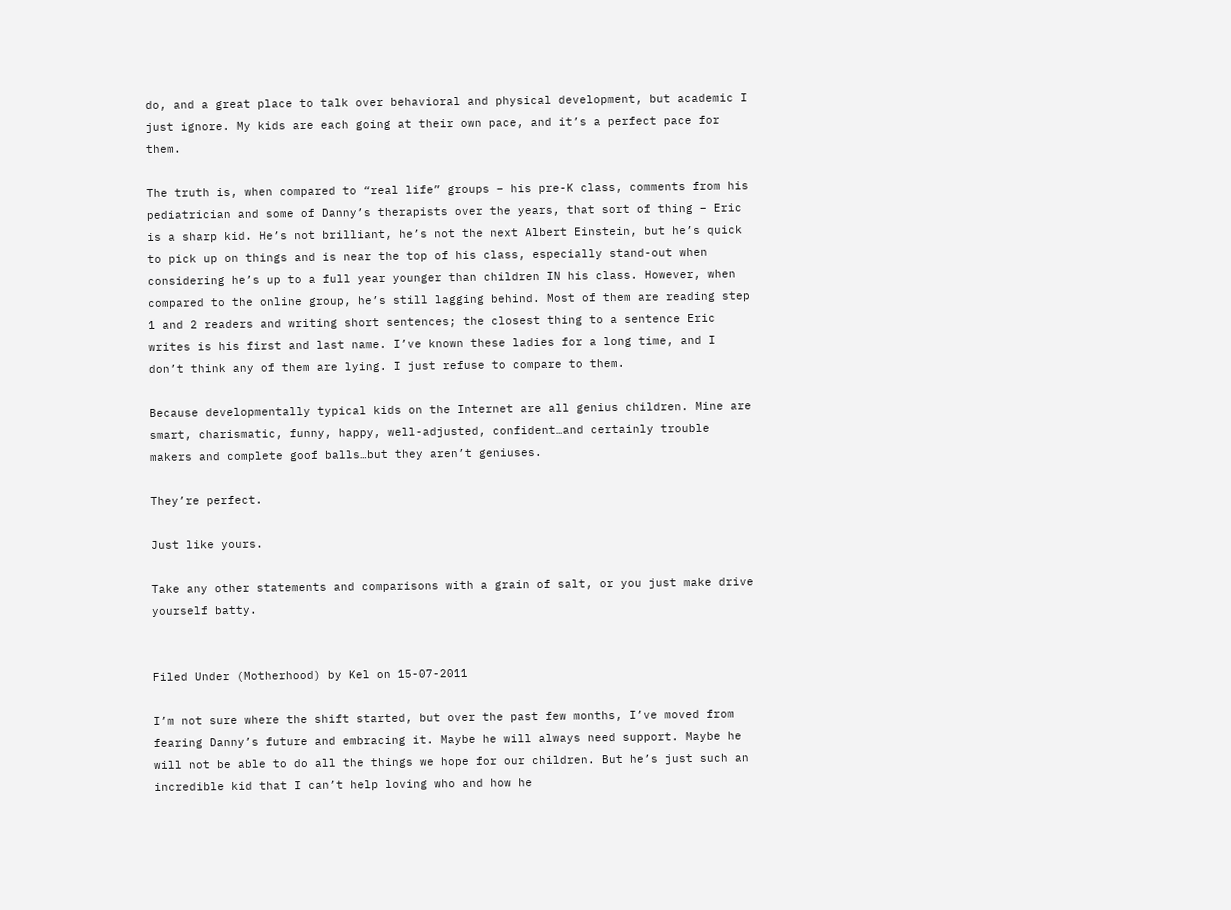do, and a great place to talk over behavioral and physical development, but academic I just ignore. My kids are each going at their own pace, and it’s a perfect pace for them.

The truth is, when compared to “real life” groups – his pre-K class, comments from his pediatrician and some of Danny’s therapists over the years, that sort of thing – Eric is a sharp kid. He’s not brilliant, he’s not the next Albert Einstein, but he’s quick to pick up on things and is near the top of his class, especially stand-out when considering he’s up to a full year younger than children IN his class. However, when compared to the online group, he’s still lagging behind. Most of them are reading step 1 and 2 readers and writing short sentences; the closest thing to a sentence Eric writes is his first and last name. I’ve known these ladies for a long time, and I don’t think any of them are lying. I just refuse to compare to them.

Because developmentally typical kids on the Internet are all genius children. Mine are smart, charismatic, funny, happy, well-adjusted, confident…and certainly trouble makers and complete goof balls…but they aren’t geniuses.

They’re perfect.

Just like yours.

Take any other statements and comparisons with a grain of salt, or you just make drive yourself batty.


Filed Under (Motherhood) by Kel on 15-07-2011

I’m not sure where the shift started, but over the past few months, I’ve moved from fearing Danny’s future and embracing it. Maybe he will always need support. Maybe he will not be able to do all the things we hope for our children. But he’s just such an incredible kid that I can’t help loving who and how he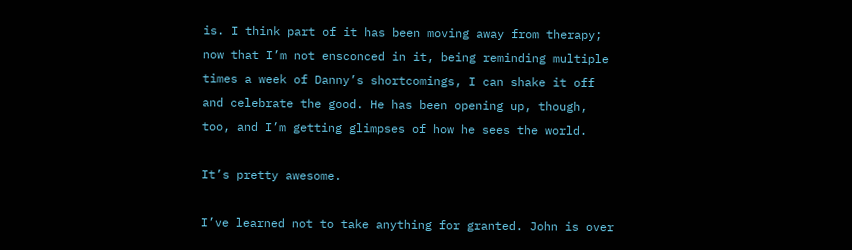is. I think part of it has been moving away from therapy; now that I’m not ensconced in it, being reminding multiple times a week of Danny’s shortcomings, I can shake it off and celebrate the good. He has been opening up, though, too, and I’m getting glimpses of how he sees the world.

It’s pretty awesome.

I’ve learned not to take anything for granted. John is over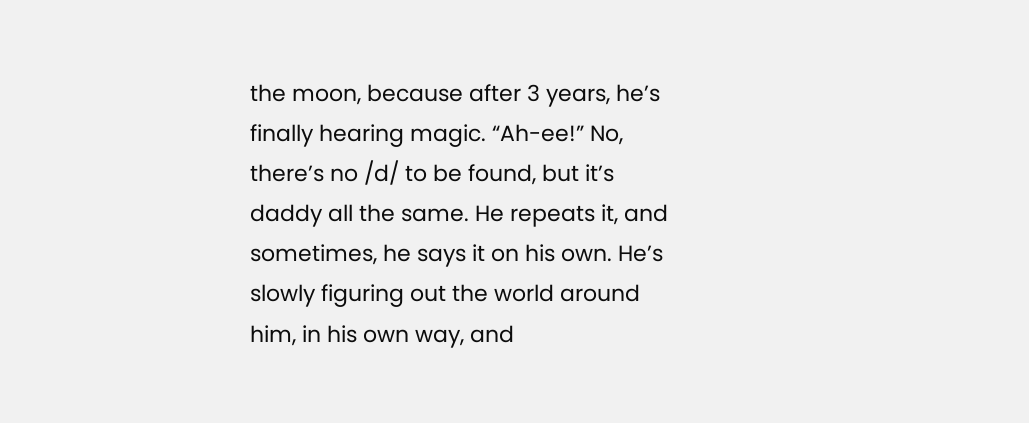the moon, because after 3 years, he’s finally hearing magic. “Ah-ee!” No, there’s no /d/ to be found, but it’s daddy all the same. He repeats it, and sometimes, he says it on his own. He’s slowly figuring out the world around him, in his own way, and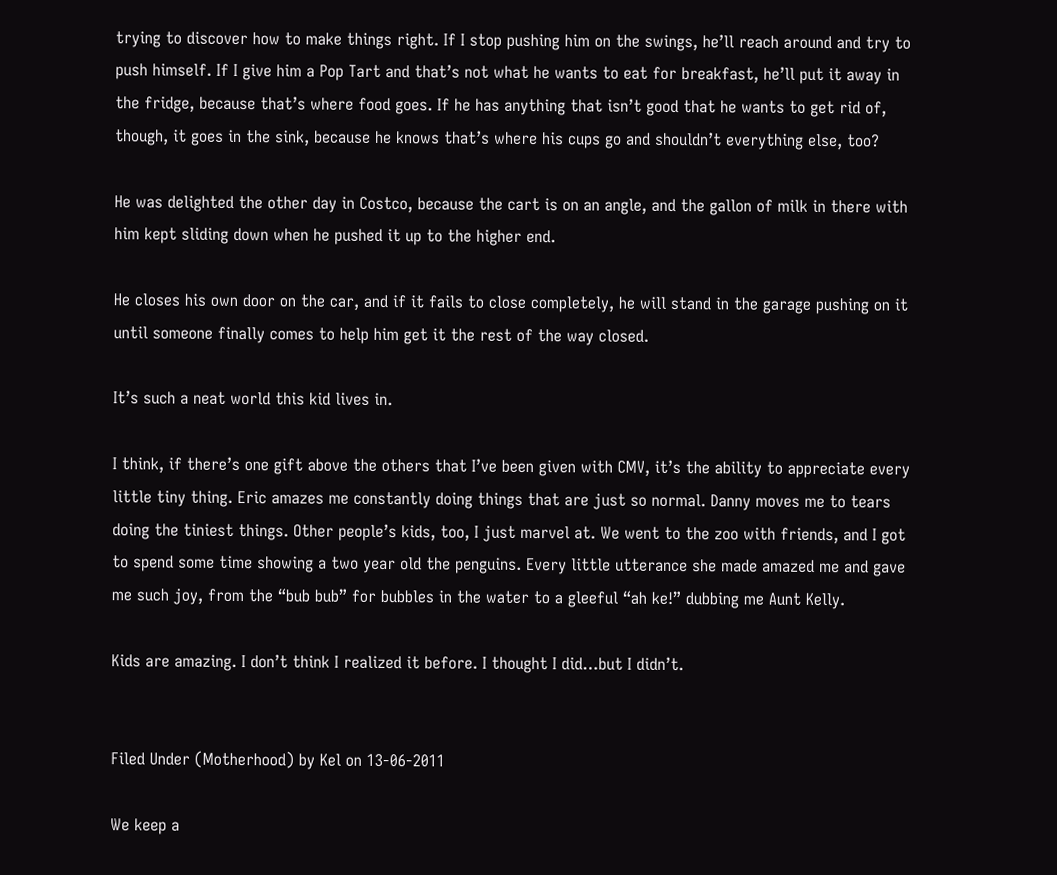trying to discover how to make things right. If I stop pushing him on the swings, he’ll reach around and try to push himself. If I give him a Pop Tart and that’s not what he wants to eat for breakfast, he’ll put it away in the fridge, because that’s where food goes. If he has anything that isn’t good that he wants to get rid of, though, it goes in the sink, because he knows that’s where his cups go and shouldn’t everything else, too?

He was delighted the other day in Costco, because the cart is on an angle, and the gallon of milk in there with him kept sliding down when he pushed it up to the higher end.

He closes his own door on the car, and if it fails to close completely, he will stand in the garage pushing on it until someone finally comes to help him get it the rest of the way closed.

It’s such a neat world this kid lives in.

I think, if there’s one gift above the others that I’ve been given with CMV, it’s the ability to appreciate every little tiny thing. Eric amazes me constantly doing things that are just so normal. Danny moves me to tears doing the tiniest things. Other people’s kids, too, I just marvel at. We went to the zoo with friends, and I got to spend some time showing a two year old the penguins. Every little utterance she made amazed me and gave me such joy, from the “bub bub” for bubbles in the water to a gleeful “ah ke!” dubbing me Aunt Kelly.

Kids are amazing. I don’t think I realized it before. I thought I did…but I didn’t.


Filed Under (Motherhood) by Kel on 13-06-2011

We keep a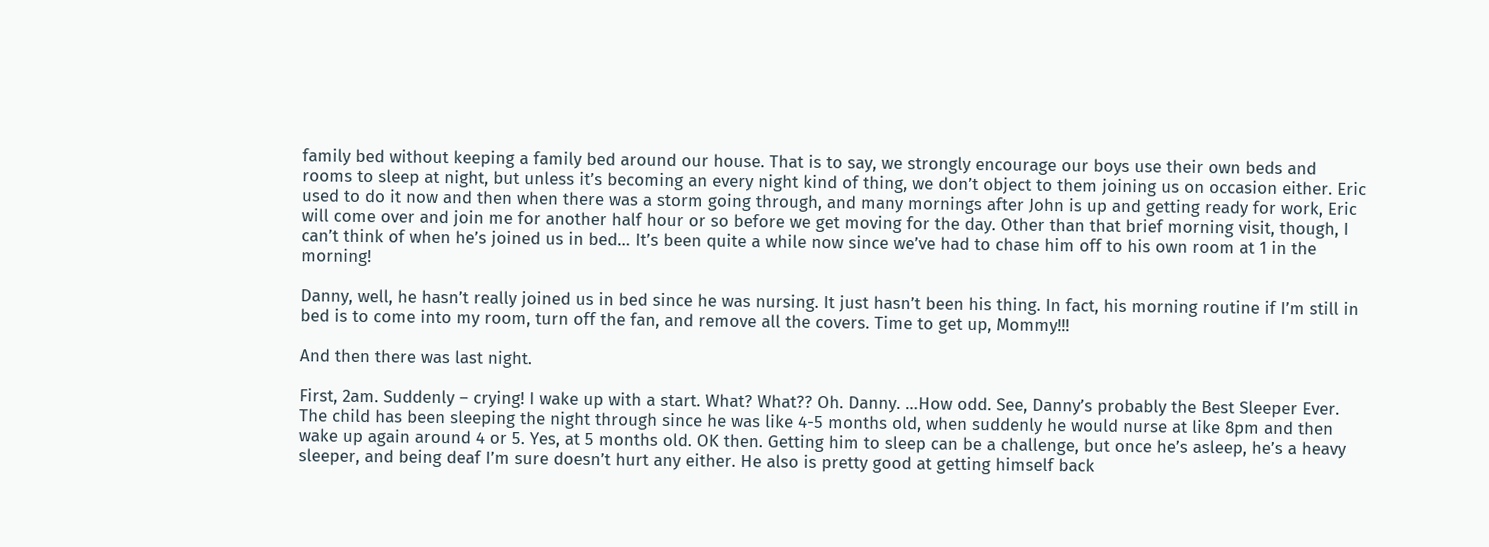family bed without keeping a family bed around our house. That is to say, we strongly encourage our boys use their own beds and rooms to sleep at night, but unless it’s becoming an every night kind of thing, we don’t object to them joining us on occasion either. Eric used to do it now and then when there was a storm going through, and many mornings after John is up and getting ready for work, Eric will come over and join me for another half hour or so before we get moving for the day. Other than that brief morning visit, though, I can’t think of when he’s joined us in bed… It’s been quite a while now since we’ve had to chase him off to his own room at 1 in the morning!

Danny, well, he hasn’t really joined us in bed since he was nursing. It just hasn’t been his thing. In fact, his morning routine if I’m still in bed is to come into my room, turn off the fan, and remove all the covers. Time to get up, Mommy!!!

And then there was last night.

First, 2am. Suddenly – crying! I wake up with a start. What? What?? Oh. Danny. …How odd. See, Danny’s probably the Best Sleeper Ever. The child has been sleeping the night through since he was like 4-5 months old, when suddenly he would nurse at like 8pm and then wake up again around 4 or 5. Yes, at 5 months old. OK then. Getting him to sleep can be a challenge, but once he’s asleep, he’s a heavy sleeper, and being deaf I’m sure doesn’t hurt any either. He also is pretty good at getting himself back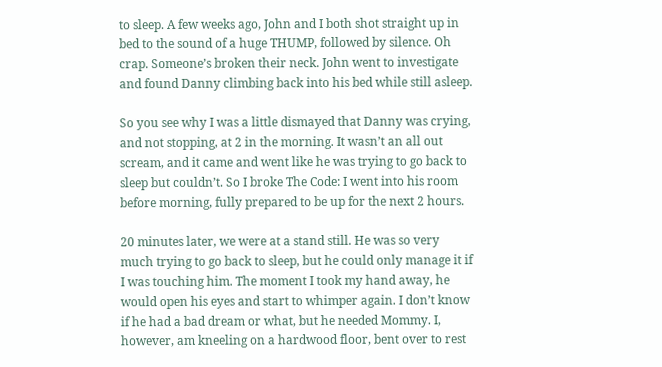to sleep. A few weeks ago, John and I both shot straight up in bed to the sound of a huge THUMP, followed by silence. Oh crap. Someone’s broken their neck. John went to investigate and found Danny climbing back into his bed while still asleep.

So you see why I was a little dismayed that Danny was crying, and not stopping, at 2 in the morning. It wasn’t an all out scream, and it came and went like he was trying to go back to sleep but couldn’t. So I broke The Code: I went into his room before morning, fully prepared to be up for the next 2 hours.

20 minutes later, we were at a stand still. He was so very much trying to go back to sleep, but he could only manage it if I was touching him. The moment I took my hand away, he would open his eyes and start to whimper again. I don’t know if he had a bad dream or what, but he needed Mommy. I, however, am kneeling on a hardwood floor, bent over to rest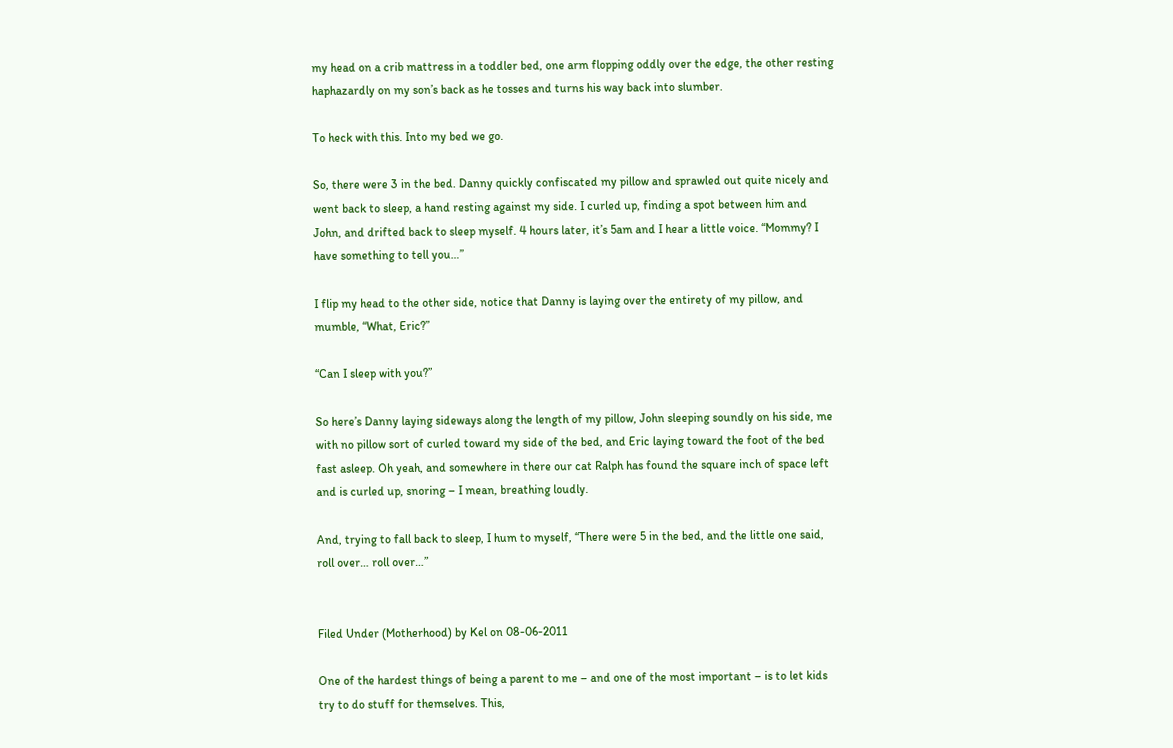my head on a crib mattress in a toddler bed, one arm flopping oddly over the edge, the other resting haphazardly on my son’s back as he tosses and turns his way back into slumber.

To heck with this. Into my bed we go.

So, there were 3 in the bed. Danny quickly confiscated my pillow and sprawled out quite nicely and went back to sleep, a hand resting against my side. I curled up, finding a spot between him and John, and drifted back to sleep myself. 4 hours later, it’s 5am and I hear a little voice. “Mommy? I have something to tell you…”

I flip my head to the other side, notice that Danny is laying over the entirety of my pillow, and mumble, “What, Eric?”

“Can I sleep with you?”

So here’s Danny laying sideways along the length of my pillow, John sleeping soundly on his side, me with no pillow sort of curled toward my side of the bed, and Eric laying toward the foot of the bed fast asleep. Oh yeah, and somewhere in there our cat Ralph has found the square inch of space left and is curled up, snoring – I mean, breathing loudly.

And, trying to fall back to sleep, I hum to myself, “There were 5 in the bed, and the little one said, roll over… roll over…”


Filed Under (Motherhood) by Kel on 08-06-2011

One of the hardest things of being a parent to me – and one of the most important – is to let kids try to do stuff for themselves. This,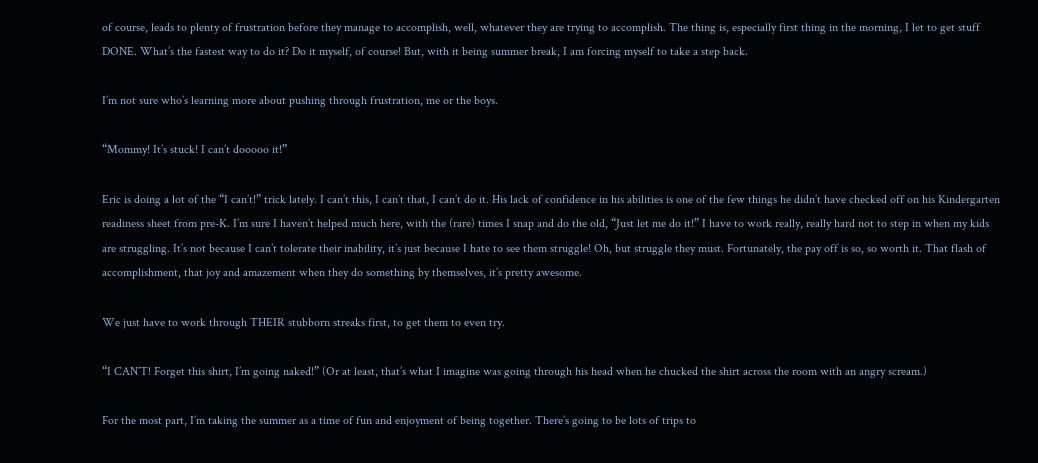of course, leads to plenty of frustration before they manage to accomplish, well, whatever they are trying to accomplish. The thing is, especially first thing in the morning, I let to get stuff DONE. What’s the fastest way to do it? Do it myself, of course! But, with it being summer break, I am forcing myself to take a step back.

I’m not sure who’s learning more about pushing through frustration, me or the boys.

“Mommy! It’s stuck! I can’t dooooo it!”

Eric is doing a lot of the “I can’t!” trick lately. I can’t this, I can’t that, I can’t do it. His lack of confidence in his abilities is one of the few things he didn’t have checked off on his Kindergarten readiness sheet from pre-K. I’m sure I haven’t helped much here, with the (rare) times I snap and do the old, “Just let me do it!” I have to work really, really hard not to step in when my kids are struggling. It’s not because I can’t tolerate their inability, it’s just because I hate to see them struggle! Oh, but struggle they must. Fortunately, the pay off is so, so worth it. That flash of accomplishment, that joy and amazement when they do something by themselves, it’s pretty awesome.

We just have to work through THEIR stubborn streaks first, to get them to even try.

“I CAN’T! Forget this shirt, I’m going naked!” (Or at least, that’s what I imagine was going through his head when he chucked the shirt across the room with an angry scream.)

For the most part, I’m taking the summer as a time of fun and enjoyment of being together. There’s going to be lots of trips to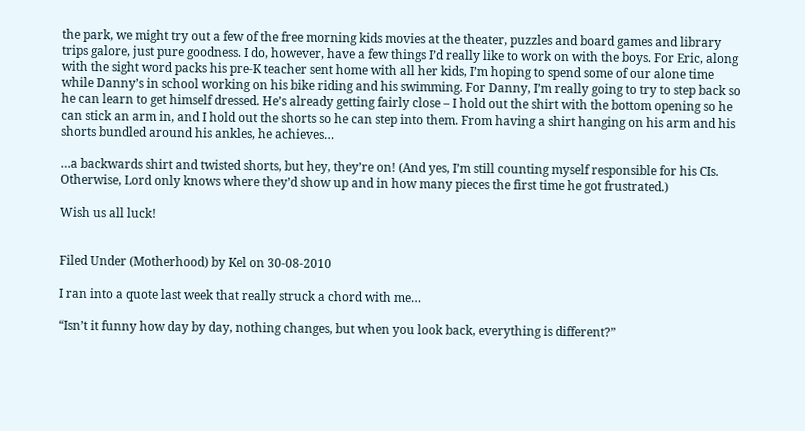the park, we might try out a few of the free morning kids movies at the theater, puzzles and board games and library trips galore, just pure goodness. I do, however, have a few things I’d really like to work on with the boys. For Eric, along with the sight word packs his pre-K teacher sent home with all her kids, I’m hoping to spend some of our alone time while Danny’s in school working on his bike riding and his swimming. For Danny, I’m really going to try to step back so he can learn to get himself dressed. He’s already getting fairly close – I hold out the shirt with the bottom opening so he can stick an arm in, and I hold out the shorts so he can step into them. From having a shirt hanging on his arm and his shorts bundled around his ankles, he achieves…

…a backwards shirt and twisted shorts, but hey, they’re on! (And yes, I’m still counting myself responsible for his CIs. Otherwise, Lord only knows where they’d show up and in how many pieces the first time he got frustrated.)

Wish us all luck!


Filed Under (Motherhood) by Kel on 30-08-2010

I ran into a quote last week that really struck a chord with me…

“Isn’t it funny how day by day, nothing changes, but when you look back, everything is different?”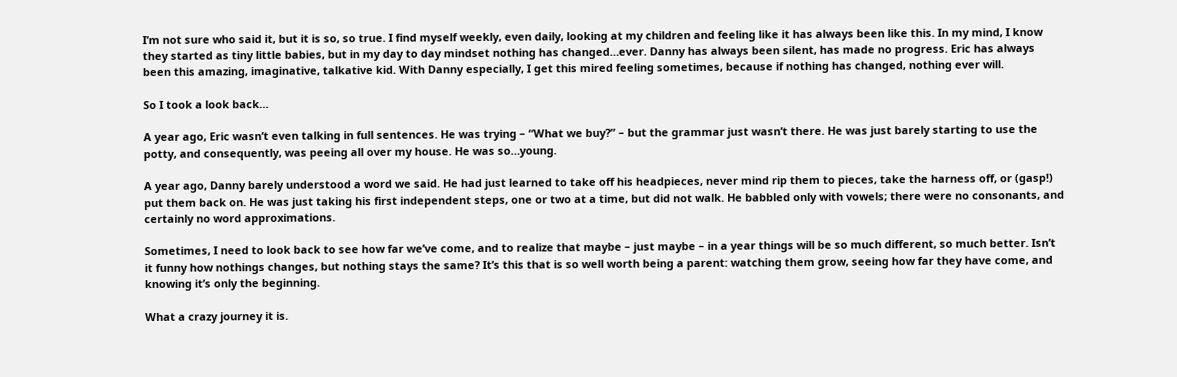I’m not sure who said it, but it is so, so true. I find myself weekly, even daily, looking at my children and feeling like it has always been like this. In my mind, I know they started as tiny little babies, but in my day to day mindset nothing has changed…ever. Danny has always been silent, has made no progress. Eric has always been this amazing, imaginative, talkative kid. With Danny especially, I get this mired feeling sometimes, because if nothing has changed, nothing ever will.

So I took a look back…

A year ago, Eric wasn’t even talking in full sentences. He was trying – “What we buy?” – but the grammar just wasn’t there. He was just barely starting to use the potty, and consequently, was peeing all over my house. He was so…young.

A year ago, Danny barely understood a word we said. He had just learned to take off his headpieces, never mind rip them to pieces, take the harness off, or (gasp!) put them back on. He was just taking his first independent steps, one or two at a time, but did not walk. He babbled only with vowels; there were no consonants, and certainly no word approximations.

Sometimes, I need to look back to see how far we’ve come, and to realize that maybe – just maybe – in a year things will be so much different, so much better. Isn’t it funny how nothings changes, but nothing stays the same? It’s this that is so well worth being a parent: watching them grow, seeing how far they have come, and knowing it’s only the beginning.

What a crazy journey it is.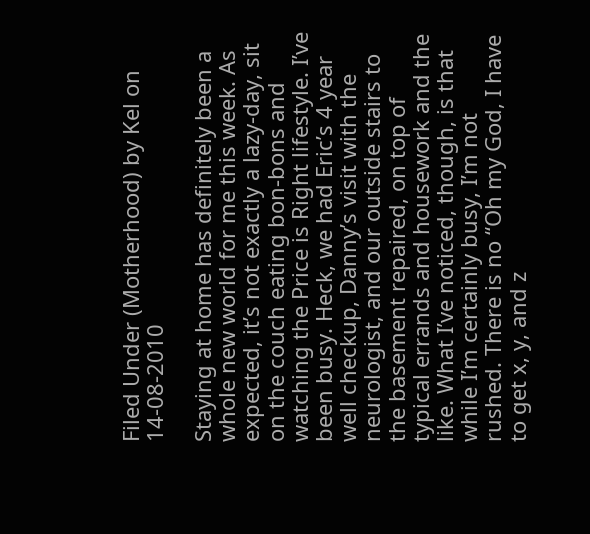Filed Under (Motherhood) by Kel on 14-08-2010

Staying at home has definitely been a whole new world for me this week. As expected, it’s not exactly a lazy-day, sit on the couch eating bon-bons and watching the Price is Right lifestyle. I’ve been busy. Heck, we had Eric’s 4 year well checkup, Danny’s visit with the neurologist, and our outside stairs to the basement repaired, on top of typical errands and housework and the like. What I’ve noticed, though, is that while I’m certainly busy, I’m not rushed. There is no “Oh my God, I have to get x, y, and z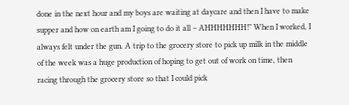done in the next hour and my boys are waiting at daycare and then I have to make supper and how on earth am I going to do it all – AHHHHHHH!” When I worked, I always felt under the gun. A trip to the grocery store to pick up milk in the middle of the week was a huge production of hoping to get out of work on time, then racing through the grocery store so that I could pick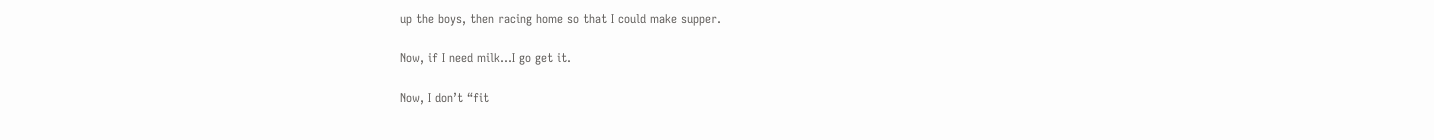up the boys, then racing home so that I could make supper.

Now, if I need milk…I go get it.

Now, I don’t “fit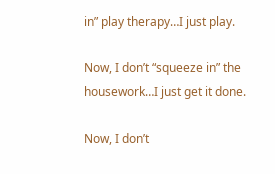in” play therapy…I just play.

Now, I don’t “squeeze in” the housework…I just get it done.

Now, I don’t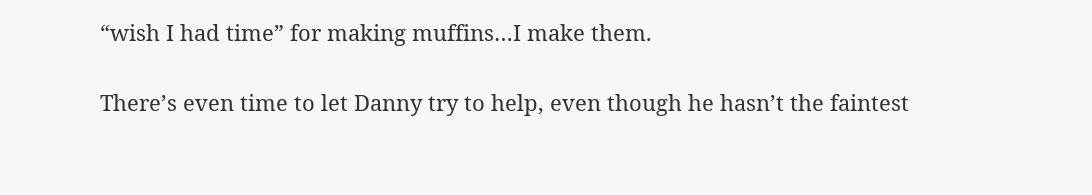“wish I had time” for making muffins…I make them.

There’s even time to let Danny try to help, even though he hasn’t the faintest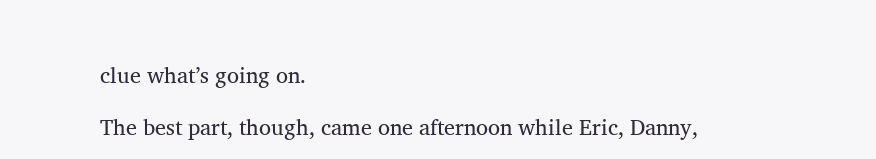clue what’s going on.

The best part, though, came one afternoon while Eric, Danny,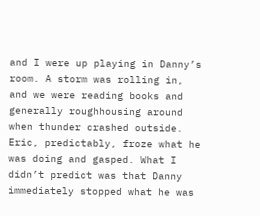and I were up playing in Danny’s room. A storm was rolling in, and we were reading books and generally roughhousing around when thunder crashed outside. Eric, predictably, froze what he was doing and gasped. What I didn’t predict was that Danny immediately stopped what he was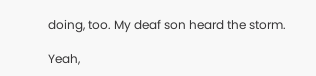doing, too. My deaf son heard the storm.

Yeah,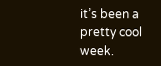it’s been a pretty cool week.